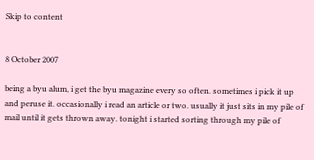Skip to content


8 October 2007

being a byu alum, i get the byu magazine every so often. sometimes i pick it up and peruse it. occasionally i read an article or two. usually it just sits in my pile of mail until it gets thrown away. tonight i started sorting through my pile of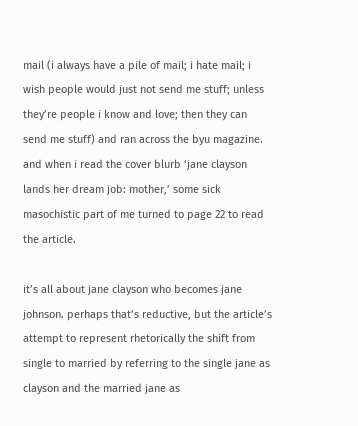mail (i always have a pile of mail; i hate mail; i wish people would just not send me stuff; unless they’re people i know and love; then they can send me stuff) and ran across the byu magazine. and when i read the cover blurb ‘jane clayson lands her dream job: mother,’ some sick masochistic part of me turned to page 22 to read the article.

it’s all about jane clayson who becomes jane johnson. perhaps that’s reductive, but the article’s attempt to represent rhetorically the shift from single to married by referring to the single jane as clayson and the married jane as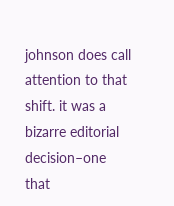johnson does call attention to that shift. it was a bizarre editorial decision–one that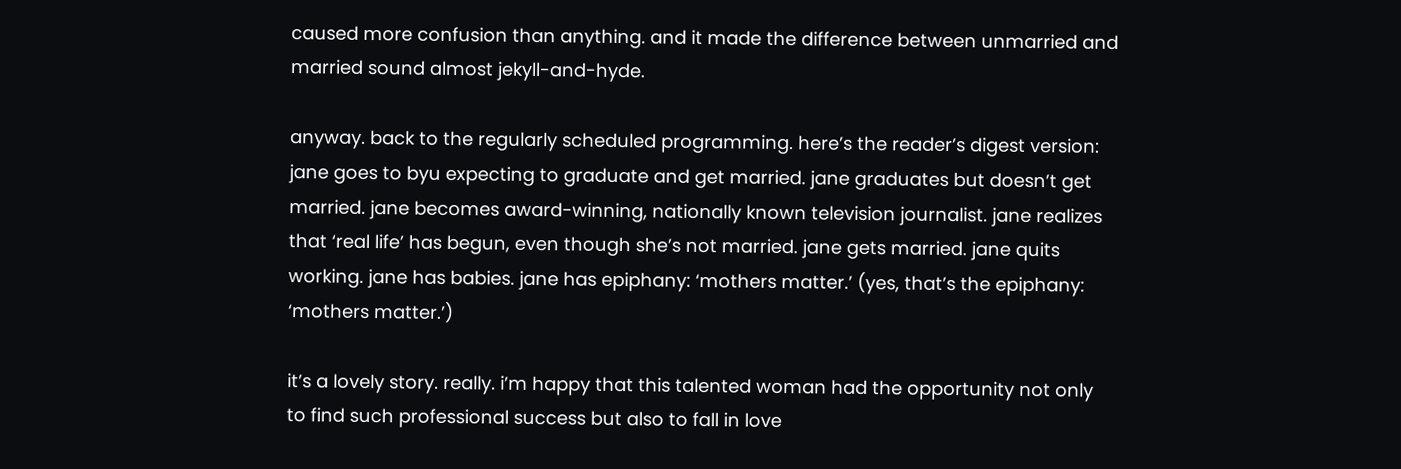caused more confusion than anything. and it made the difference between unmarried and married sound almost jekyll-and-hyde.

anyway. back to the regularly scheduled programming. here’s the reader’s digest version: jane goes to byu expecting to graduate and get married. jane graduates but doesn’t get married. jane becomes award-winning, nationally known television journalist. jane realizes that ‘real life’ has begun, even though she’s not married. jane gets married. jane quits working. jane has babies. jane has epiphany: ‘mothers matter.’ (yes, that’s the epiphany: ‘mothers matter.’)

it’s a lovely story. really. i’m happy that this talented woman had the opportunity not only to find such professional success but also to fall in love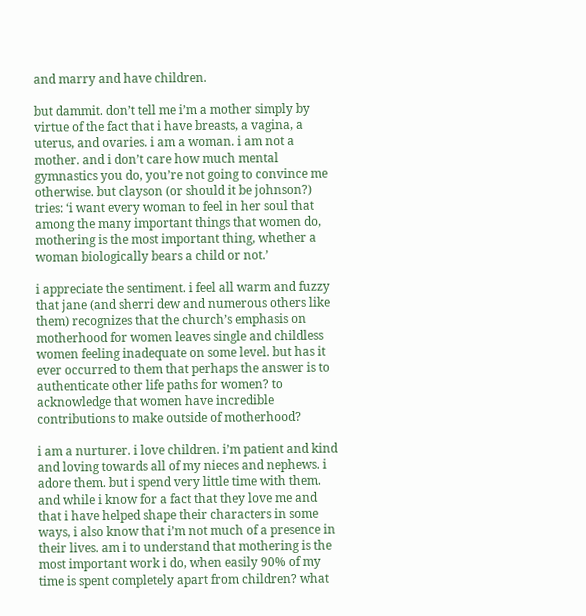and marry and have children.

but dammit. don’t tell me i’m a mother simply by virtue of the fact that i have breasts, a vagina, a uterus, and ovaries. i am a woman. i am not a mother. and i don’t care how much mental gymnastics you do, you’re not going to convince me otherwise. but clayson (or should it be johnson?) tries: ‘i want every woman to feel in her soul that among the many important things that women do, mothering is the most important thing, whether a woman biologically bears a child or not.’

i appreciate the sentiment. i feel all warm and fuzzy that jane (and sherri dew and numerous others like them) recognizes that the church’s emphasis on motherhood for women leaves single and childless women feeling inadequate on some level. but has it ever occurred to them that perhaps the answer is to authenticate other life paths for women? to acknowledge that women have incredible contributions to make outside of motherhood?

i am a nurturer. i love children. i’m patient and kind and loving towards all of my nieces and nephews. i adore them. but i spend very little time with them. and while i know for a fact that they love me and that i have helped shape their characters in some ways, i also know that i’m not much of a presence in their lives. am i to understand that mothering is the most important work i do, when easily 90% of my time is spent completely apart from children? what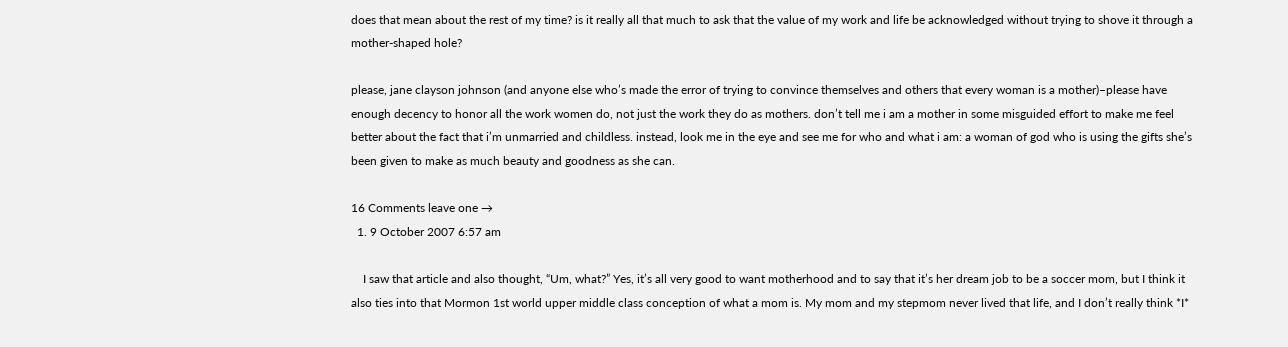does that mean about the rest of my time? is it really all that much to ask that the value of my work and life be acknowledged without trying to shove it through a mother-shaped hole?

please, jane clayson johnson (and anyone else who’s made the error of trying to convince themselves and others that every woman is a mother)–please have enough decency to honor all the work women do, not just the work they do as mothers. don’t tell me i am a mother in some misguided effort to make me feel better about the fact that i’m unmarried and childless. instead, look me in the eye and see me for who and what i am: a woman of god who is using the gifts she’s been given to make as much beauty and goodness as she can.

16 Comments leave one →
  1. 9 October 2007 6:57 am

    I saw that article and also thought, “Um, what?” Yes, it’s all very good to want motherhood and to say that it’s her dream job to be a soccer mom, but I think it also ties into that Mormon 1st world upper middle class conception of what a mom is. My mom and my stepmom never lived that life, and I don’t really think *I*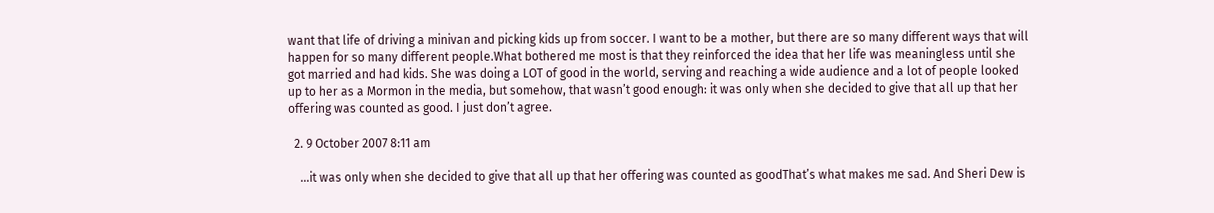want that life of driving a minivan and picking kids up from soccer. I want to be a mother, but there are so many different ways that will happen for so many different people.What bothered me most is that they reinforced the idea that her life was meaningless until she got married and had kids. She was doing a LOT of good in the world, serving and reaching a wide audience and a lot of people looked up to her as a Mormon in the media, but somehow, that wasn’t good enough: it was only when she decided to give that all up that her offering was counted as good. I just don’t agree.

  2. 9 October 2007 8:11 am

    …it was only when she decided to give that all up that her offering was counted as goodThat’s what makes me sad. And Sheri Dew is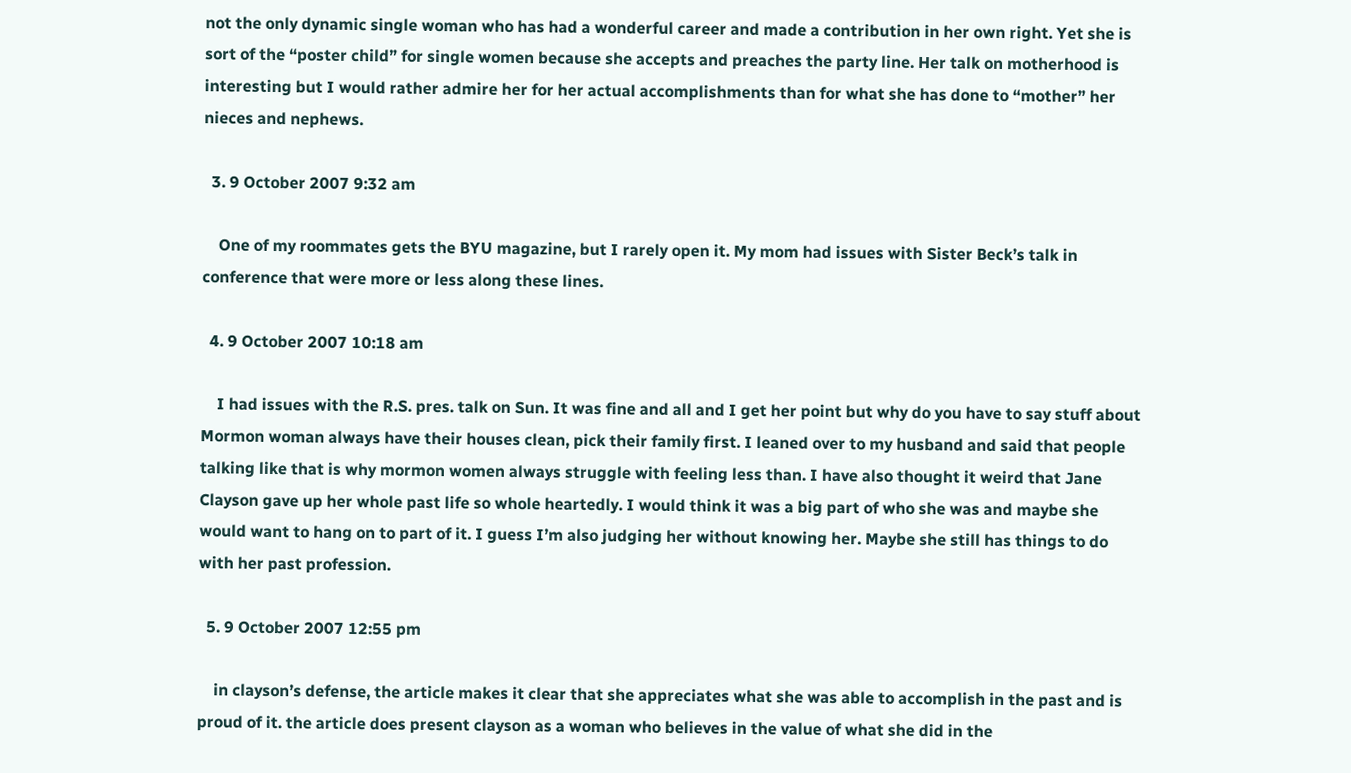not the only dynamic single woman who has had a wonderful career and made a contribution in her own right. Yet she is sort of the “poster child” for single women because she accepts and preaches the party line. Her talk on motherhood is interesting but I would rather admire her for her actual accomplishments than for what she has done to “mother” her nieces and nephews.

  3. 9 October 2007 9:32 am

    One of my roommates gets the BYU magazine, but I rarely open it. My mom had issues with Sister Beck’s talk in conference that were more or less along these lines.

  4. 9 October 2007 10:18 am

    I had issues with the R.S. pres. talk on Sun. It was fine and all and I get her point but why do you have to say stuff about Mormon woman always have their houses clean, pick their family first. I leaned over to my husband and said that people talking like that is why mormon women always struggle with feeling less than. I have also thought it weird that Jane Clayson gave up her whole past life so whole heartedly. I would think it was a big part of who she was and maybe she would want to hang on to part of it. I guess I’m also judging her without knowing her. Maybe she still has things to do with her past profession.

  5. 9 October 2007 12:55 pm

    in clayson’s defense, the article makes it clear that she appreciates what she was able to accomplish in the past and is proud of it. the article does present clayson as a woman who believes in the value of what she did in the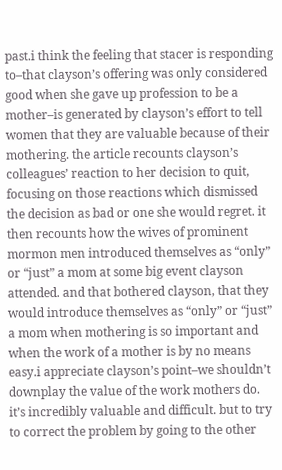past.i think the feeling that stacer is responding to–that clayson’s offering was only considered good when she gave up profession to be a mother–is generated by clayson’s effort to tell women that they are valuable because of their mothering. the article recounts clayson’s colleagues’ reaction to her decision to quit, focusing on those reactions which dismissed the decision as bad or one she would regret. it then recounts how the wives of prominent mormon men introduced themselves as “only” or “just” a mom at some big event clayson attended. and that bothered clayson, that they would introduce themselves as “only” or “just” a mom when mothering is so important and when the work of a mother is by no means easy.i appreciate clayson’s point–we shouldn’t downplay the value of the work mothers do. it’s incredibly valuable and difficult. but to try to correct the problem by going to the other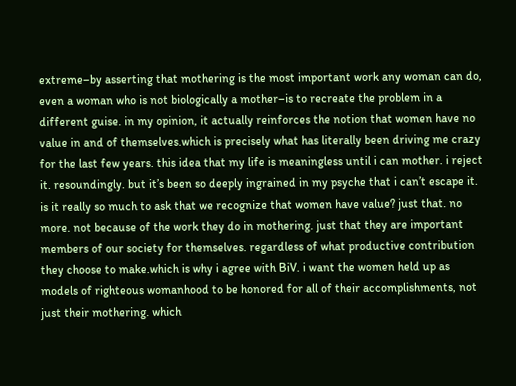extreme–by asserting that mothering is the most important work any woman can do, even a woman who is not biologically a mother–is to recreate the problem in a different guise. in my opinion, it actually reinforces the notion that women have no value in and of themselves.which is precisely what has literally been driving me crazy for the last few years. this idea that my life is meaningless until i can mother. i reject it. resoundingly. but it’s been so deeply ingrained in my psyche that i can’t escape it. is it really so much to ask that we recognize that women have value? just that. no more. not because of the work they do in mothering. just that they are important members of our society for themselves. regardless of what productive contribution they choose to make.which is why i agree with BiV. i want the women held up as models of righteous womanhood to be honored for all of their accomplishments, not just their mothering. which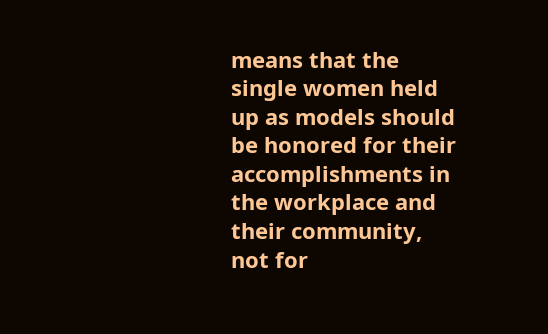means that the single women held up as models should be honored for their accomplishments in the workplace and their community, not for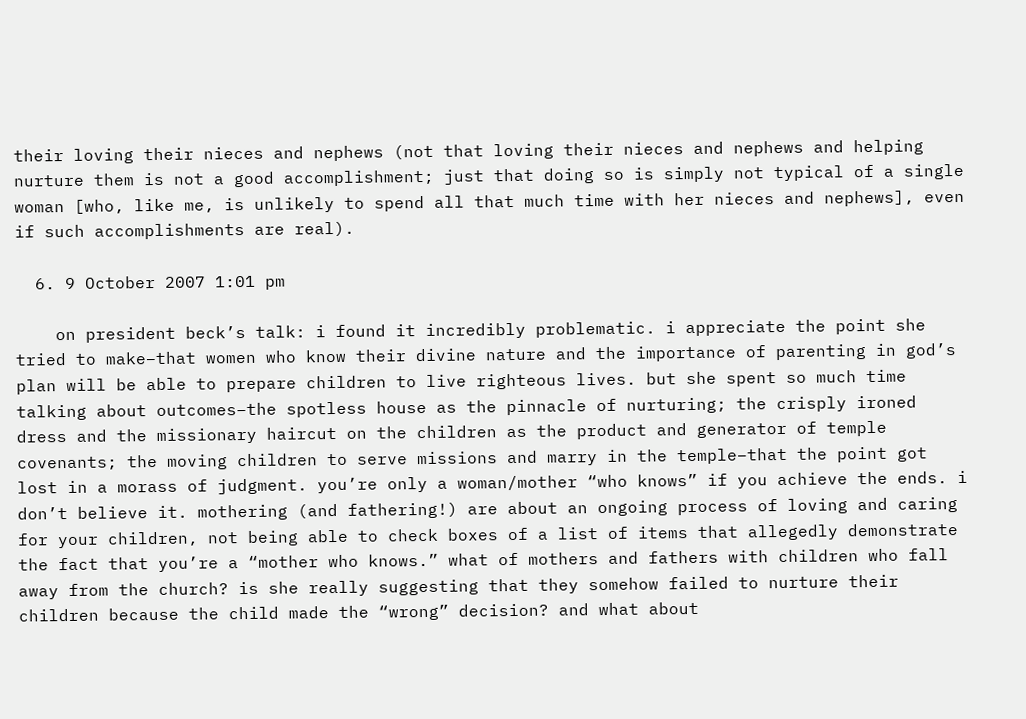their loving their nieces and nephews (not that loving their nieces and nephews and helping nurture them is not a good accomplishment; just that doing so is simply not typical of a single woman [who, like me, is unlikely to spend all that much time with her nieces and nephews], even if such accomplishments are real).

  6. 9 October 2007 1:01 pm

    on president beck’s talk: i found it incredibly problematic. i appreciate the point she tried to make–that women who know their divine nature and the importance of parenting in god’s plan will be able to prepare children to live righteous lives. but she spent so much time talking about outcomes–the spotless house as the pinnacle of nurturing; the crisply ironed dress and the missionary haircut on the children as the product and generator of temple covenants; the moving children to serve missions and marry in the temple–that the point got lost in a morass of judgment. you’re only a woman/mother “who knows” if you achieve the ends. i don’t believe it. mothering (and fathering!) are about an ongoing process of loving and caring for your children, not being able to check boxes of a list of items that allegedly demonstrate the fact that you’re a “mother who knows.” what of mothers and fathers with children who fall away from the church? is she really suggesting that they somehow failed to nurture their children because the child made the “wrong” decision? and what about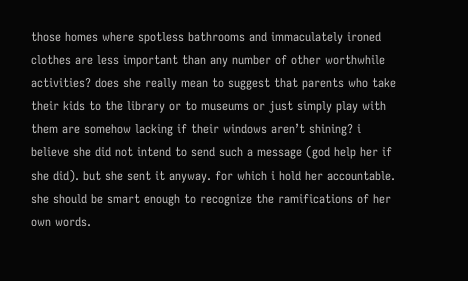those homes where spotless bathrooms and immaculately ironed clothes are less important than any number of other worthwhile activities? does she really mean to suggest that parents who take their kids to the library or to museums or just simply play with them are somehow lacking if their windows aren’t shining? i believe she did not intend to send such a message (god help her if she did). but she sent it anyway. for which i hold her accountable. she should be smart enough to recognize the ramifications of her own words.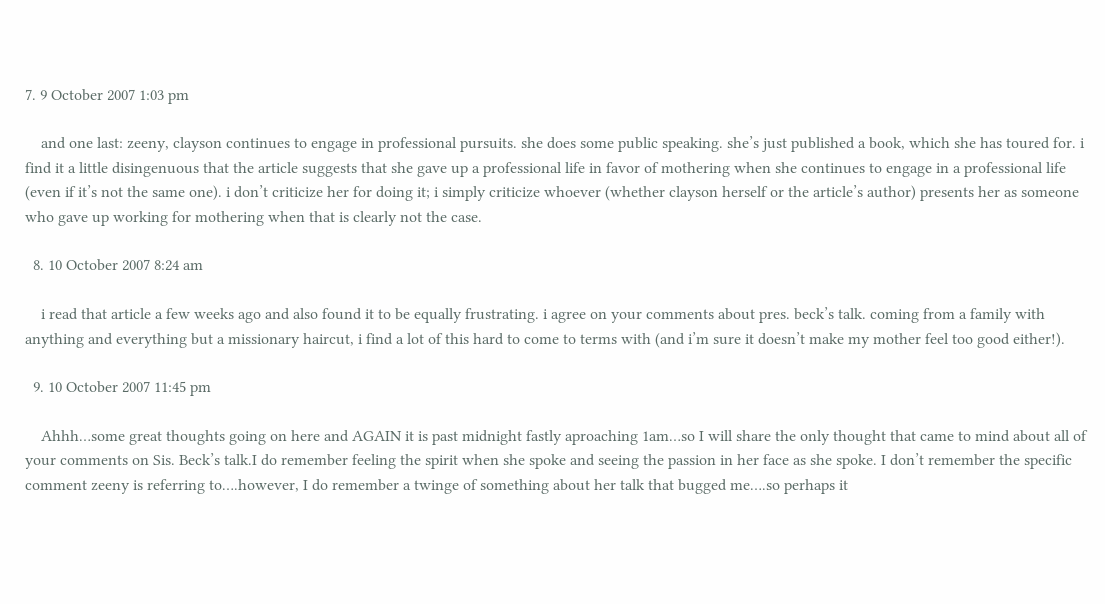7. 9 October 2007 1:03 pm

    and one last: zeeny, clayson continues to engage in professional pursuits. she does some public speaking. she’s just published a book, which she has toured for. i find it a little disingenuous that the article suggests that she gave up a professional life in favor of mothering when she continues to engage in a professional life (even if it’s not the same one). i don’t criticize her for doing it; i simply criticize whoever (whether clayson herself or the article’s author) presents her as someone who gave up working for mothering when that is clearly not the case.

  8. 10 October 2007 8:24 am

    i read that article a few weeks ago and also found it to be equally frustrating. i agree on your comments about pres. beck’s talk. coming from a family with anything and everything but a missionary haircut, i find a lot of this hard to come to terms with (and i’m sure it doesn’t make my mother feel too good either!).

  9. 10 October 2007 11:45 pm

    Ahhh…some great thoughts going on here and AGAIN it is past midnight fastly aproaching 1am…so I will share the only thought that came to mind about all of your comments on Sis. Beck’s talk.I do remember feeling the spirit when she spoke and seeing the passion in her face as she spoke. I don’t remember the specific comment zeeny is referring to….however, I do remember a twinge of something about her talk that bugged me….so perhaps it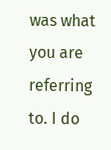was what you are referring to. I do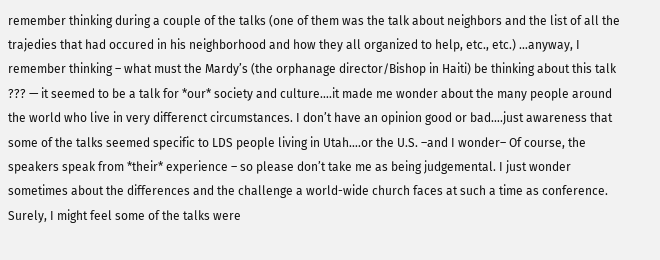remember thinking during a couple of the talks (one of them was the talk about neighbors and the list of all the trajedies that had occured in his neighborhood and how they all organized to help, etc., etc.) …anyway, I remember thinking – what must the Mardy’s (the orphanage director/Bishop in Haiti) be thinking about this talk ??? — it seemed to be a talk for *our* society and culture….it made me wonder about the many people around the world who live in very differenct circumstances. I don’t have an opinion good or bad….just awareness that some of the talks seemed specific to LDS people living in Utah….or the U.S. –and I wonder– Of course, the speakers speak from *their* experience – so please don’t take me as being judgemental. I just wonder sometimes about the differences and the challenge a world-wide church faces at such a time as conference. Surely, I might feel some of the talks were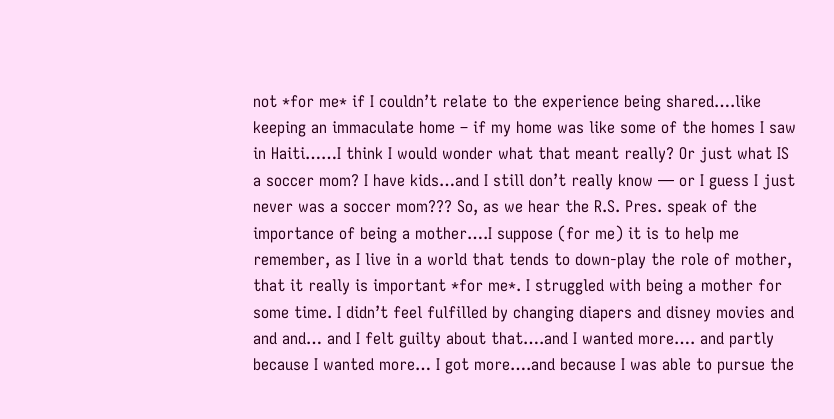not *for me* if I couldn’t relate to the experience being shared….like keeping an immaculate home – if my home was like some of the homes I saw in Haiti……I think I would wonder what that meant really? Or just what IS a soccer mom? I have kids…and I still don’t really know — or I guess I just never was a soccer mom??? So, as we hear the R.S. Pres. speak of the importance of being a mother….I suppose (for me) it is to help me remember, as I live in a world that tends to down-play the role of mother, that it really is important *for me*. I struggled with being a mother for some time. I didn’t feel fulfilled by changing diapers and disney movies and and and… and I felt guilty about that….and I wanted more…. and partly because I wanted more… I got more….and because I was able to pursue the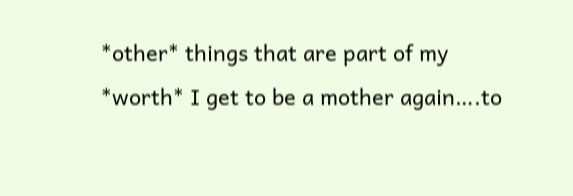*other* things that are part of my *worth* I get to be a mother again….to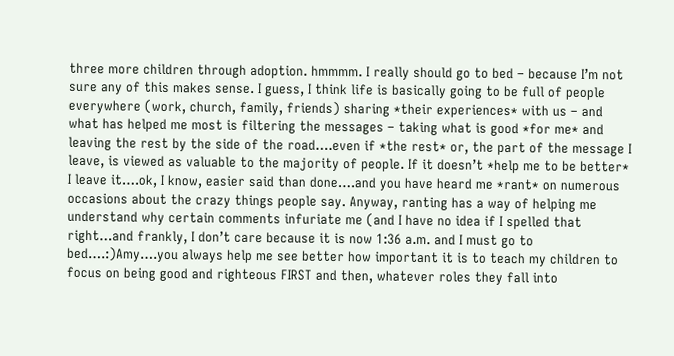three more children through adoption. hmmmm. I really should go to bed – because I’m not sure any of this makes sense. I guess, I think life is basically going to be full of people everywhere (work, church, family, friends) sharing *their experiences* with us – and what has helped me most is filtering the messages – taking what is good *for me* and leaving the rest by the side of the road….even if *the rest* or, the part of the message I leave, is viewed as valuable to the majority of people. If it doesn’t *help me to be better* I leave it….ok, I know, easier said than done….and you have heard me *rant* on numerous occasions about the crazy things people say. Anyway, ranting has a way of helping me understand why certain comments infuriate me (and I have no idea if I spelled that right…and frankly, I don’t care because it is now 1:36 a.m. and I must go to bed….:)Amy….you always help me see better how important it is to teach my children to focus on being good and righteous FIRST and then, whatever roles they fall into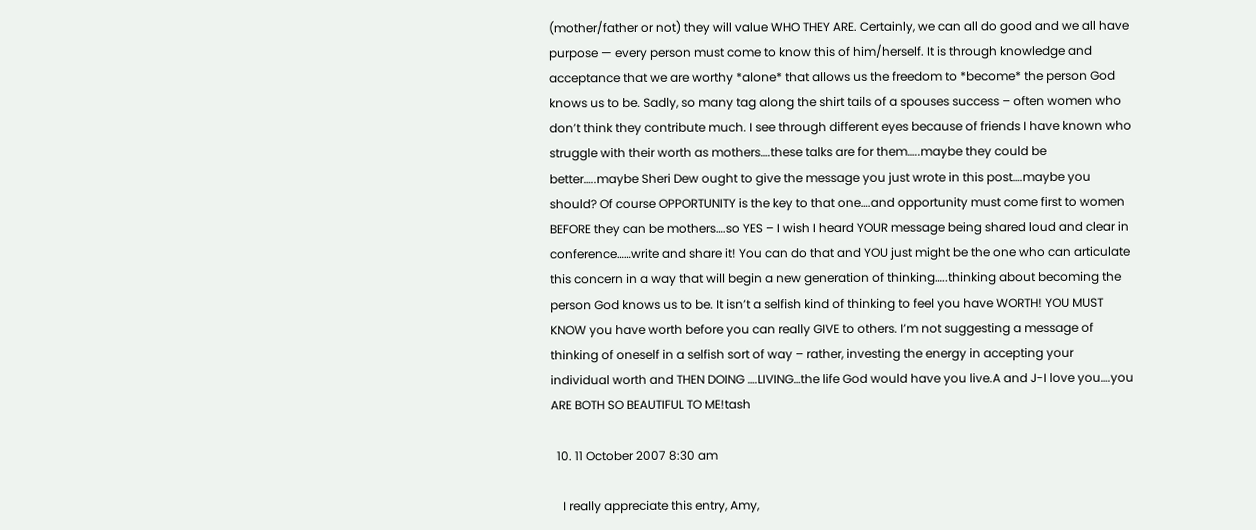(mother/father or not) they will value WHO THEY ARE. Certainly, we can all do good and we all have purpose — every person must come to know this of him/herself. It is through knowledge and acceptance that we are worthy *alone* that allows us the freedom to *become* the person God knows us to be. Sadly, so many tag along the shirt tails of a spouses success – often women who don’t think they contribute much. I see through different eyes because of friends I have known who struggle with their worth as mothers….these talks are for them…..maybe they could be better…..maybe Sheri Dew ought to give the message you just wrote in this post….maybe you should? Of course OPPORTUNITY is the key to that one….and opportunity must come first to women BEFORE they can be mothers….so YES – I wish I heard YOUR message being shared loud and clear in conference……write and share it! You can do that and YOU just might be the one who can articulate this concern in a way that will begin a new generation of thinking…..thinking about becoming the person God knows us to be. It isn’t a selfish kind of thinking to feel you have WORTH! YOU MUST KNOW you have worth before you can really GIVE to others. I’m not suggesting a message of thinking of oneself in a selfish sort of way – rather, investing the energy in accepting your individual worth and THEN DOING ….LIVING…the life God would have you live.A and J-I love you….you ARE BOTH SO BEAUTIFUL TO ME!tash

  10. 11 October 2007 8:30 am

    I really appreciate this entry, Amy,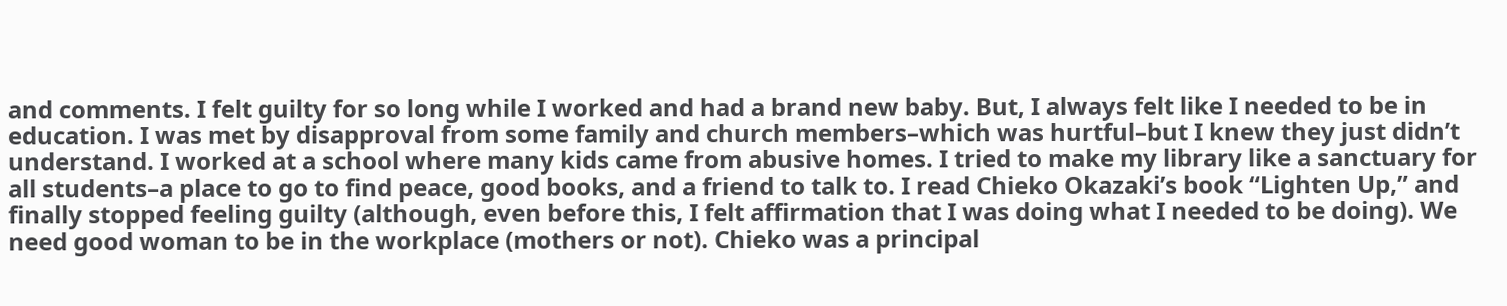and comments. I felt guilty for so long while I worked and had a brand new baby. But, I always felt like I needed to be in education. I was met by disapproval from some family and church members–which was hurtful–but I knew they just didn’t understand. I worked at a school where many kids came from abusive homes. I tried to make my library like a sanctuary for all students–a place to go to find peace, good books, and a friend to talk to. I read Chieko Okazaki’s book “Lighten Up,” and finally stopped feeling guilty (although, even before this, I felt affirmation that I was doing what I needed to be doing). We need good woman to be in the workplace (mothers or not). Chieko was a principal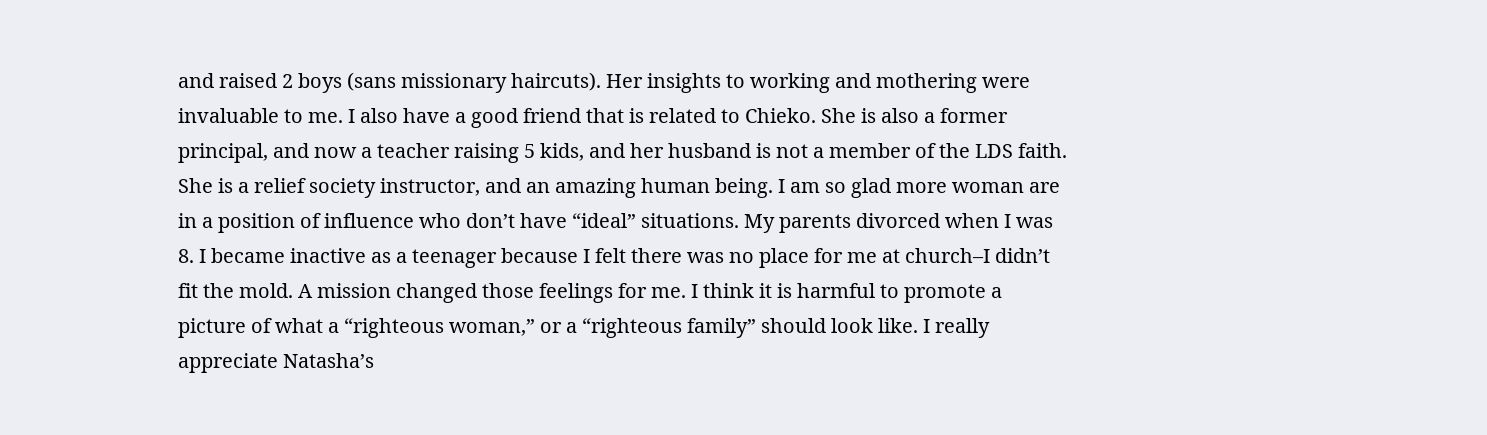and raised 2 boys (sans missionary haircuts). Her insights to working and mothering were invaluable to me. I also have a good friend that is related to Chieko. She is also a former principal, and now a teacher raising 5 kids, and her husband is not a member of the LDS faith. She is a relief society instructor, and an amazing human being. I am so glad more woman are in a position of influence who don’t have “ideal” situations. My parents divorced when I was 8. I became inactive as a teenager because I felt there was no place for me at church–I didn’t fit the mold. A mission changed those feelings for me. I think it is harmful to promote a picture of what a “righteous woman,” or a “righteous family” should look like. I really appreciate Natasha’s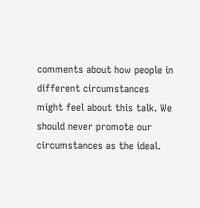comments about how people in different circumstances might feel about this talk. We should never promote our circumstances as the ideal.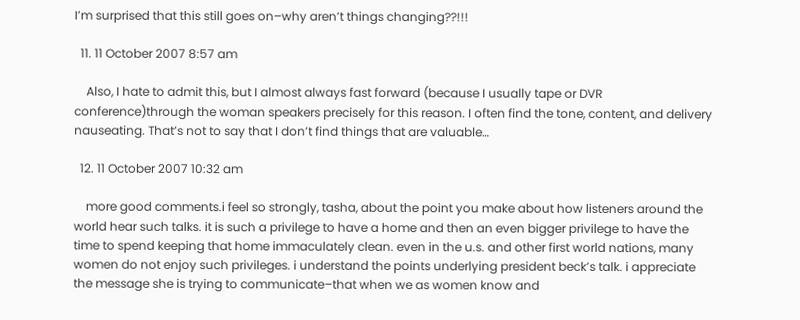I’m surprised that this still goes on–why aren’t things changing??!!!

  11. 11 October 2007 8:57 am

    Also, I hate to admit this, but I almost always fast forward (because I usually tape or DVR conference)through the woman speakers precisely for this reason. I often find the tone, content, and delivery nauseating. That’s not to say that I don’t find things that are valuable…

  12. 11 October 2007 10:32 am

    more good comments.i feel so strongly, tasha, about the point you make about how listeners around the world hear such talks. it is such a privilege to have a home and then an even bigger privilege to have the time to spend keeping that home immaculately clean. even in the u.s. and other first world nations, many women do not enjoy such privileges. i understand the points underlying president beck’s talk. i appreciate the message she is trying to communicate–that when we as women know and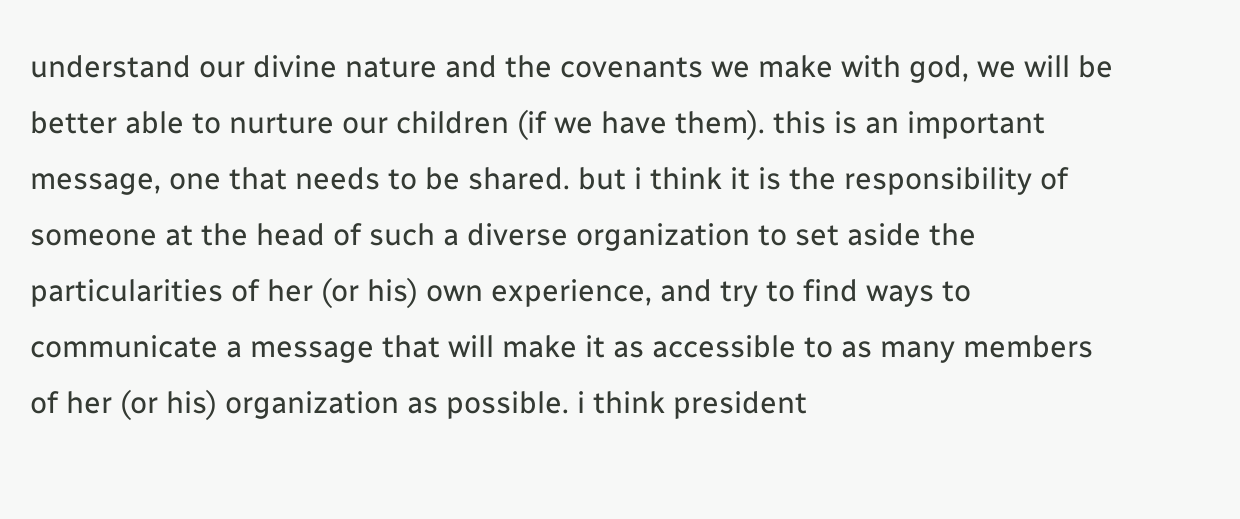understand our divine nature and the covenants we make with god, we will be better able to nurture our children (if we have them). this is an important message, one that needs to be shared. but i think it is the responsibility of someone at the head of such a diverse organization to set aside the particularities of her (or his) own experience, and try to find ways to communicate a message that will make it as accessible to as many members of her (or his) organization as possible. i think president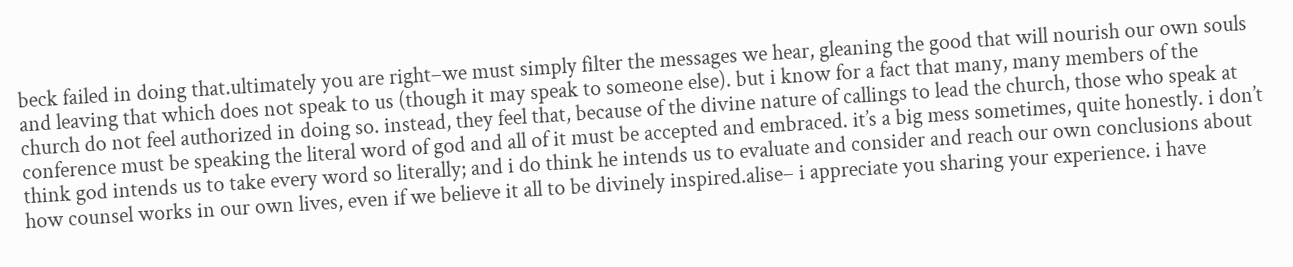beck failed in doing that.ultimately you are right–we must simply filter the messages we hear, gleaning the good that will nourish our own souls and leaving that which does not speak to us (though it may speak to someone else). but i know for a fact that many, many members of the church do not feel authorized in doing so. instead, they feel that, because of the divine nature of callings to lead the church, those who speak at conference must be speaking the literal word of god and all of it must be accepted and embraced. it’s a big mess sometimes, quite honestly. i don’t think god intends us to take every word so literally; and i do think he intends us to evaluate and consider and reach our own conclusions about how counsel works in our own lives, even if we believe it all to be divinely inspired.alise– i appreciate you sharing your experience. i have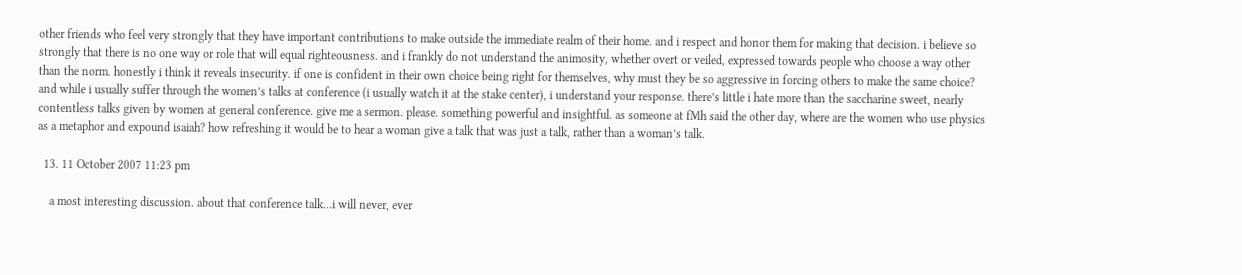other friends who feel very strongly that they have important contributions to make outside the immediate realm of their home. and i respect and honor them for making that decision. i believe so strongly that there is no one way or role that will equal righteousness. and i frankly do not understand the animosity, whether overt or veiled, expressed towards people who choose a way other than the norm. honestly i think it reveals insecurity. if one is confident in their own choice being right for themselves, why must they be so aggressive in forcing others to make the same choice? and while i usually suffer through the women’s talks at conference (i usually watch it at the stake center), i understand your response. there’s little i hate more than the saccharine sweet, nearly contentless talks given by women at general conference. give me a sermon. please. something powerful and insightful. as someone at fMh said the other day, where are the women who use physics as a metaphor and expound isaiah? how refreshing it would be to hear a woman give a talk that was just a talk, rather than a woman’s talk.

  13. 11 October 2007 11:23 pm

    a most interesting discussion. about that conference talk…i will never, ever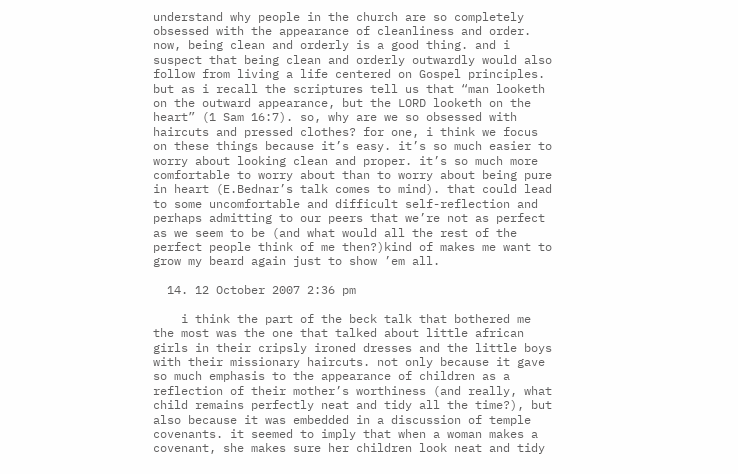understand why people in the church are so completely obsessed with the appearance of cleanliness and order. now, being clean and orderly is a good thing. and i suspect that being clean and orderly outwardly would also follow from living a life centered on Gospel principles. but as i recall the scriptures tell us that “man looketh on the outward appearance, but the LORD looketh on the heart” (1 Sam 16:7). so, why are we so obsessed with haircuts and pressed clothes? for one, i think we focus on these things because it’s easy. it’s so much easier to worry about looking clean and proper. it’s so much more comfortable to worry about than to worry about being pure in heart (E.Bednar’s talk comes to mind). that could lead to some uncomfortable and difficult self-reflection and perhaps admitting to our peers that we’re not as perfect as we seem to be (and what would all the rest of the perfect people think of me then?)kind of makes me want to grow my beard again just to show ’em all.

  14. 12 October 2007 2:36 pm

    i think the part of the beck talk that bothered me the most was the one that talked about little african girls in their cripsly ironed dresses and the little boys with their missionary haircuts. not only because it gave so much emphasis to the appearance of children as a reflection of their mother’s worthiness (and really, what child remains perfectly neat and tidy all the time?), but also because it was embedded in a discussion of temple covenants. it seemed to imply that when a woman makes a covenant, she makes sure her children look neat and tidy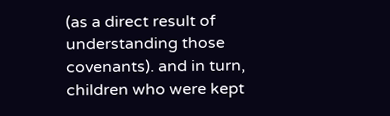(as a direct result of understanding those covenants). and in turn, children who were kept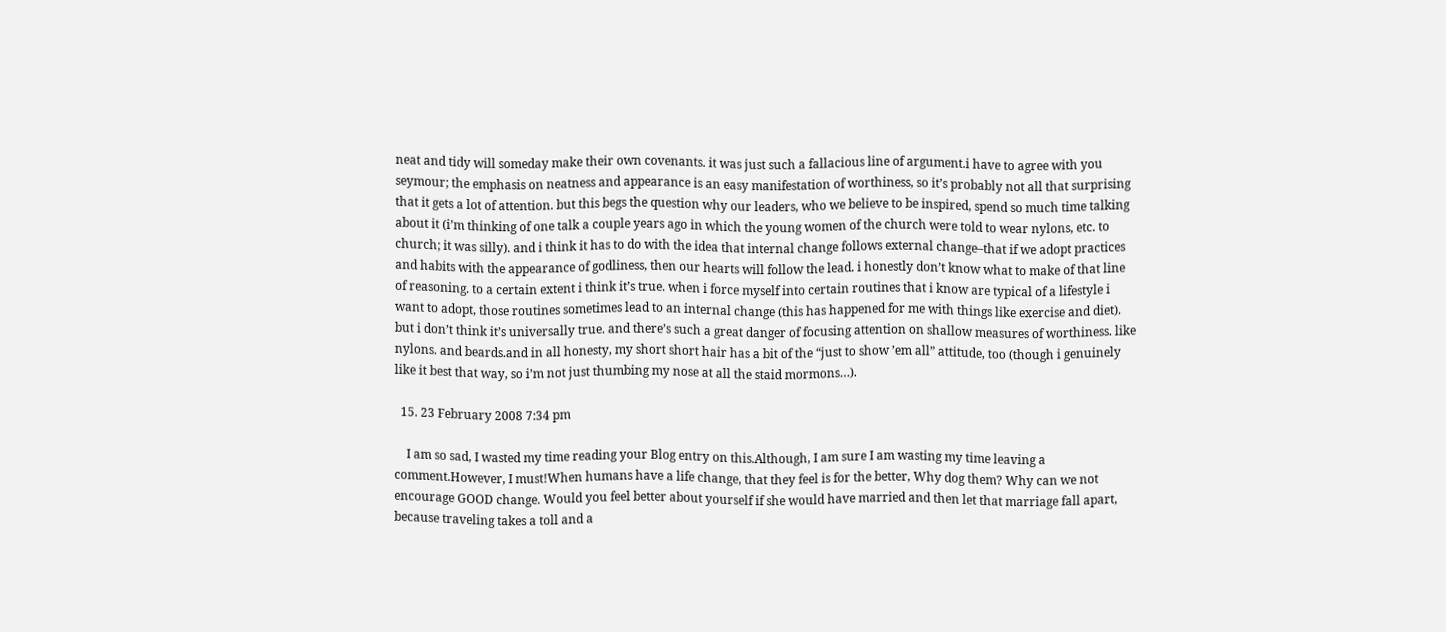neat and tidy will someday make their own covenants. it was just such a fallacious line of argument.i have to agree with you seymour; the emphasis on neatness and appearance is an easy manifestation of worthiness, so it’s probably not all that surprising that it gets a lot of attention. but this begs the question why our leaders, who we believe to be inspired, spend so much time talking about it (i’m thinking of one talk a couple years ago in which the young women of the church were told to wear nylons, etc. to church; it was silly). and i think it has to do with the idea that internal change follows external change–that if we adopt practices and habits with the appearance of godliness, then our hearts will follow the lead. i honestly don’t know what to make of that line of reasoning. to a certain extent i think it’s true. when i force myself into certain routines that i know are typical of a lifestyle i want to adopt, those routines sometimes lead to an internal change (this has happened for me with things like exercise and diet). but i don’t think it’s universally true. and there’s such a great danger of focusing attention on shallow measures of worthiness. like nylons. and beards.and in all honesty, my short short hair has a bit of the “just to show ’em all” attitude, too (though i genuinely like it best that way, so i’m not just thumbing my nose at all the staid mormons…).

  15. 23 February 2008 7:34 pm

    I am so sad, I wasted my time reading your Blog entry on this.Although, I am sure I am wasting my time leaving a comment.However, I must!When humans have a life change, that they feel is for the better, Why dog them? Why can we not encourage GOOD change. Would you feel better about yourself if she would have married and then let that marriage fall apart, because traveling takes a toll and a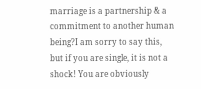marriage is a partnership & a commitment to another human being?I am sorry to say this, but if you are single, it is not a shock! You are obviously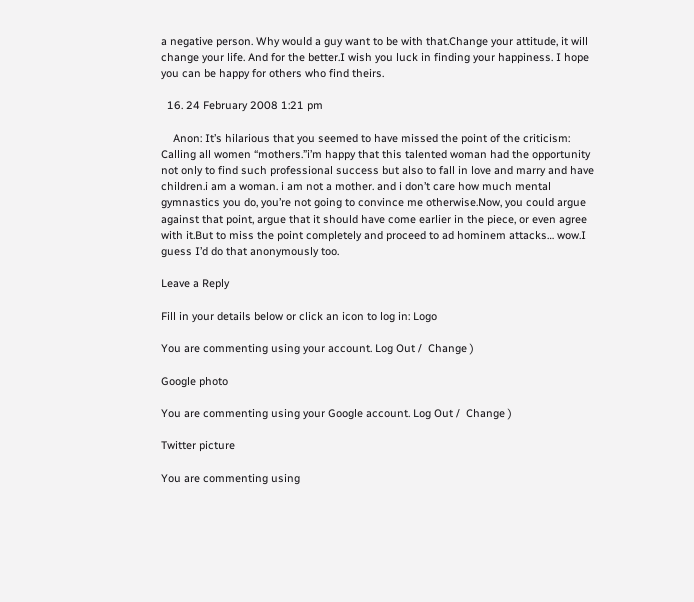a negative person. Why would a guy want to be with that.Change your attitude, it will change your life. And for the better.I wish you luck in finding your happiness. I hope you can be happy for others who find theirs.

  16. 24 February 2008 1:21 pm

    Anon: It’s hilarious that you seemed to have missed the point of the criticism: Calling all women “mothers.”i’m happy that this talented woman had the opportunity not only to find such professional success but also to fall in love and marry and have children.i am a woman. i am not a mother. and i don’t care how much mental gymnastics you do, you’re not going to convince me otherwise.Now, you could argue against that point, argue that it should have come earlier in the piece, or even agree with it.But to miss the point completely and proceed to ad hominem attacks… wow.I guess I’d do that anonymously too.

Leave a Reply

Fill in your details below or click an icon to log in: Logo

You are commenting using your account. Log Out /  Change )

Google photo

You are commenting using your Google account. Log Out /  Change )

Twitter picture

You are commenting using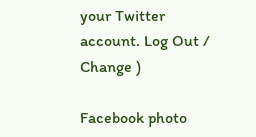your Twitter account. Log Out /  Change )

Facebook photo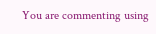You are commenting using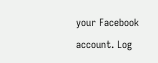your Facebook account. Log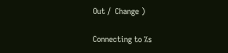Out /  Change )

Connecting to %s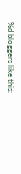%d bloggers like this: